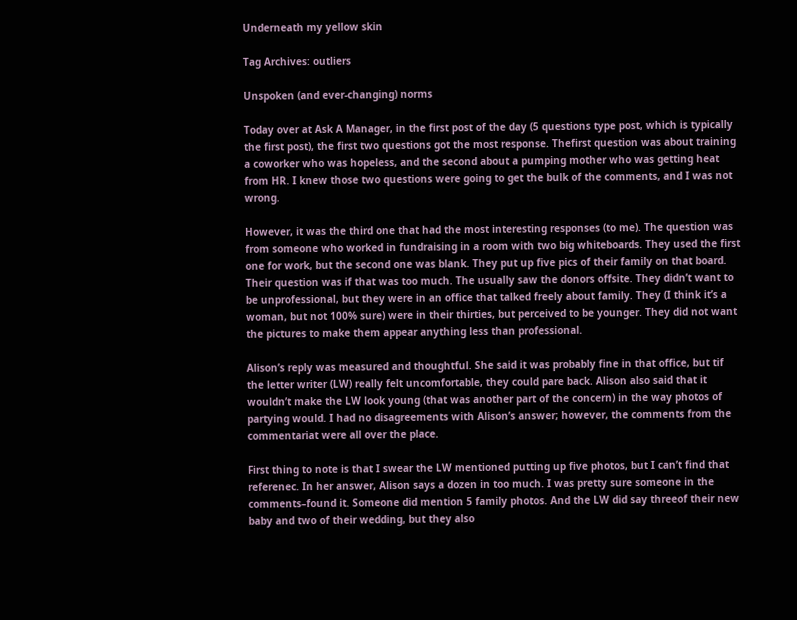Underneath my yellow skin

Tag Archives: outliers

Unspoken (and ever-changing) norms

Today over at Ask A Manager, in the first post of the day (5 questions type post, which is typically the first post), the first two questions got the most response. Thefirst question was about training a coworker who was hopeless, and the second about a pumping mother who was getting heat from HR. I knew those two questions were going to get the bulk of the comments, and I was not wrong.

However, it was the third one that had the most interesting responses (to me). The question was from someone who worked in fundraising in a room with two big whiteboards. They used the first one for work, but the second one was blank. They put up five pics of their family on that board. Their question was if that was too much. The usually saw the donors offsite. They didn’t want to be unprofessional, but they were in an office that talked freely about family. They (I think it’s a woman, but not 100% sure) were in their thirties, but perceived to be younger. They did not want the pictures to make them appear anything less than professional.

Alison’s reply was measured and thoughtful. She said it was probably fine in that office, but tif the letter writer (LW) really felt uncomfortable, they could pare back. Alison also said that it wouldn’t make the LW look young (that was another part of the concern) in the way photos of partying would. I had no disagreements with Alison’s answer; however, the comments from the commentariat were all over the place.

First thing to note is that I swear the LW mentioned putting up five photos, but I can’t find that referenec. In her answer, Alison says a dozen in too much. I was pretty sure someone in the comments–found it. Someone did mention 5 family photos. And the LW did say threeof their new baby and two of their wedding, but they also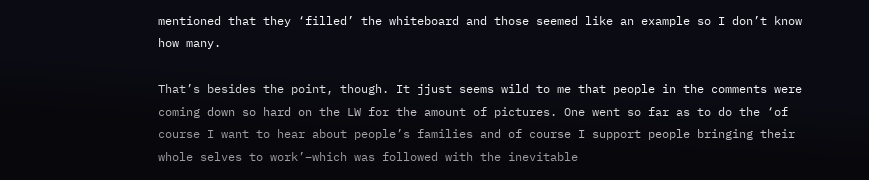mentioned that they ‘filled’ the whiteboard and those seemed like an example so I don’t know how many.

That’s besides the point, though. It jjust seems wild to me that people in the comments were coming down so hard on the LW for the amount of pictures. One went so far as to do the ‘of course I want to hear about people’s families and of course I support people bringing their whole selves to work’–which was followed with the inevitable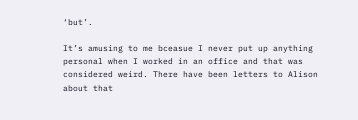‘but’.

It’s amusing to me bceasue I never put up anything personal when I worked in an office and that was considered weird. There have been letters to Alison about that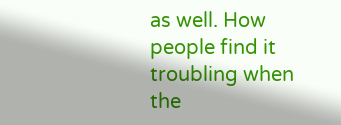as well. How people find it troubling when the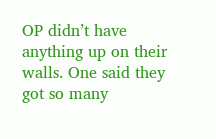OP didn’t have anything up on their walls. One said they got so many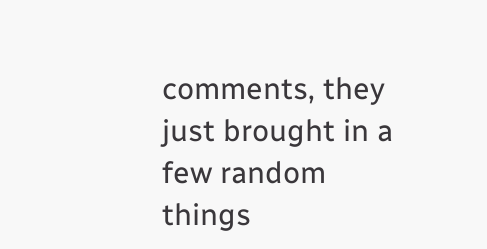comments, they just brought in a few random things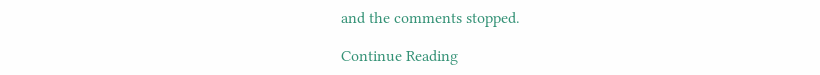and the comments stopped.

Continue Reading